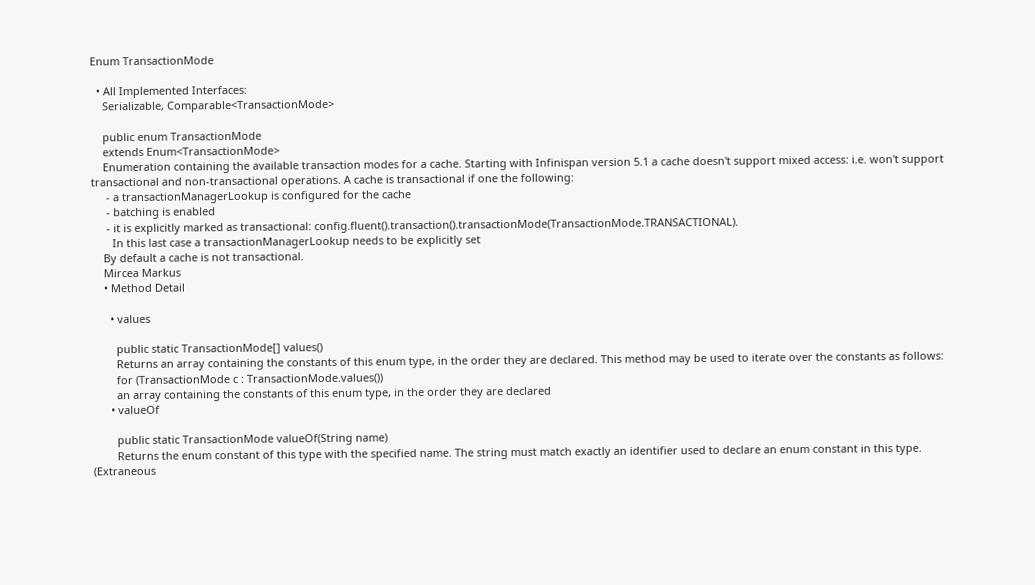Enum TransactionMode

  • All Implemented Interfaces:
    Serializable, Comparable<TransactionMode>

    public enum TransactionMode
    extends Enum<TransactionMode>
    Enumeration containing the available transaction modes for a cache. Starting with Infinispan version 5.1 a cache doesn't support mixed access: i.e. won't support transactional and non-transactional operations. A cache is transactional if one the following:
     - a transactionManagerLookup is configured for the cache
     - batching is enabled
     - it is explicitly marked as transactional: config.fluent().transaction().transactionMode(TransactionMode.TRANSACTIONAL).
       In this last case a transactionManagerLookup needs to be explicitly set
    By default a cache is not transactional.
    Mircea Markus
    • Method Detail

      • values

        public static TransactionMode[] values()
        Returns an array containing the constants of this enum type, in the order they are declared. This method may be used to iterate over the constants as follows:
        for (TransactionMode c : TransactionMode.values())
        an array containing the constants of this enum type, in the order they are declared
      • valueOf

        public static TransactionMode valueOf(String name)
        Returns the enum constant of this type with the specified name. The string must match exactly an identifier used to declare an enum constant in this type. (Extraneous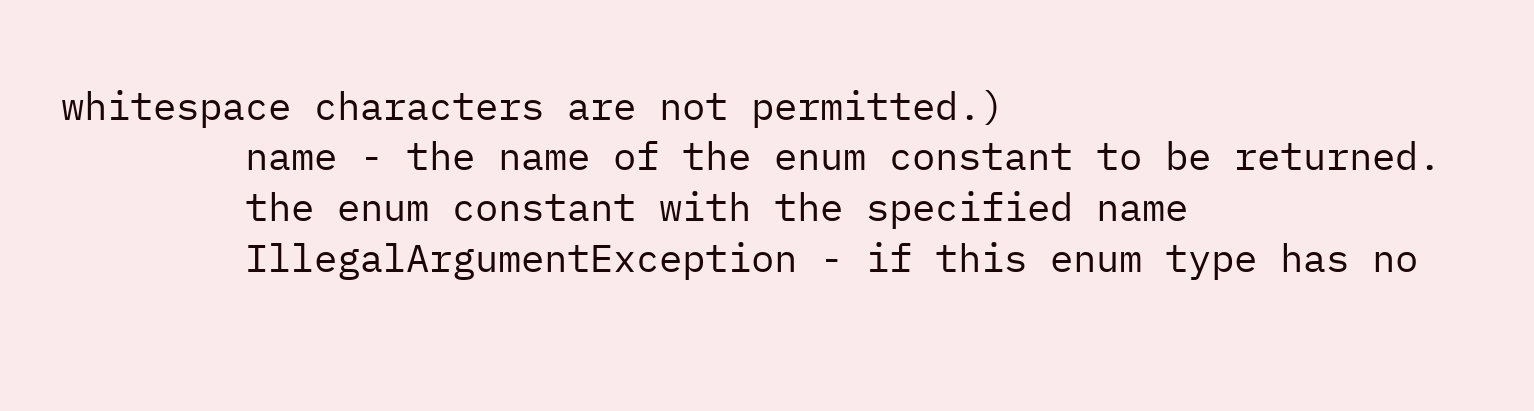whitespace characters are not permitted.)
        name - the name of the enum constant to be returned.
        the enum constant with the specified name
        IllegalArgumentException - if this enum type has no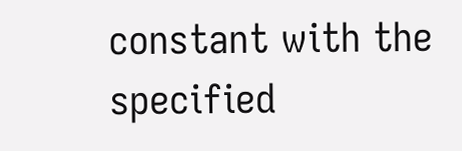constant with the specified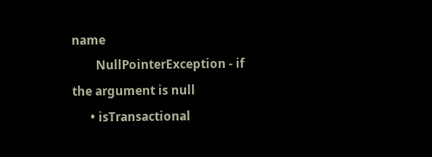name
        NullPointerException - if the argument is null
      • isTransactional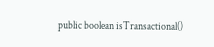public boolean isTransactional()